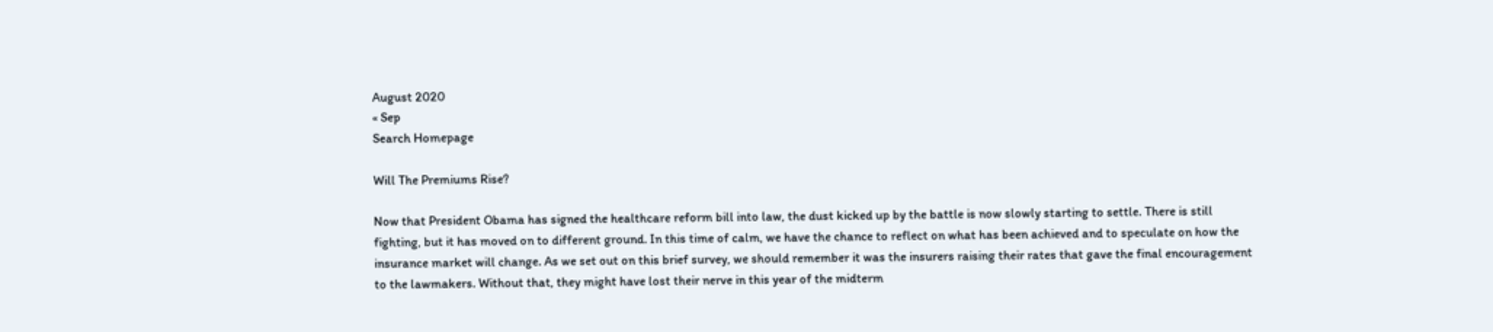August 2020
« Sep
Search Homepage

Will The Premiums Rise?

Now that President Obama has signed the healthcare reform bill into law, the dust kicked up by the battle is now slowly starting to settle. There is still fighting, but it has moved on to different ground. In this time of calm, we have the chance to reflect on what has been achieved and to speculate on how the insurance market will change. As we set out on this brief survey, we should remember it was the insurers raising their rates that gave the final encouragement to the lawmakers. Without that, they might have lost their nerve in this year of the midterm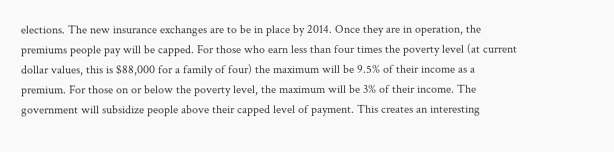elections. The new insurance exchanges are to be in place by 2014. Once they are in operation, the premiums people pay will be capped. For those who earn less than four times the poverty level (at current dollar values, this is $88,000 for a family of four) the maximum will be 9.5% of their income as a premium. For those on or below the poverty level, the maximum will be 3% of their income. The government will subsidize people above their capped level of payment. This creates an interesting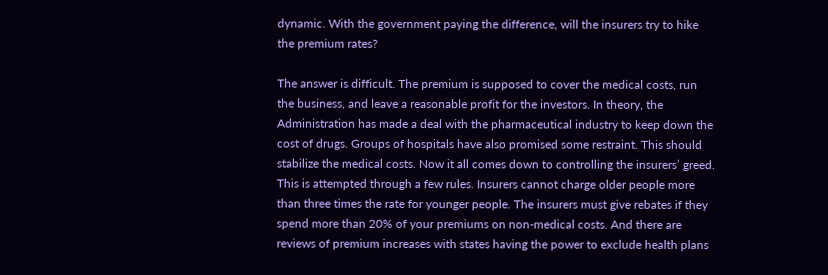dynamic. With the government paying the difference, will the insurers try to hike the premium rates?

The answer is difficult. The premium is supposed to cover the medical costs, run the business, and leave a reasonable profit for the investors. In theory, the Administration has made a deal with the pharmaceutical industry to keep down the cost of drugs. Groups of hospitals have also promised some restraint. This should stabilize the medical costs. Now it all comes down to controlling the insurers’ greed. This is attempted through a few rules. Insurers cannot charge older people more than three times the rate for younger people. The insurers must give rebates if they spend more than 20% of your premiums on non-medical costs. And there are reviews of premium increases with states having the power to exclude health plans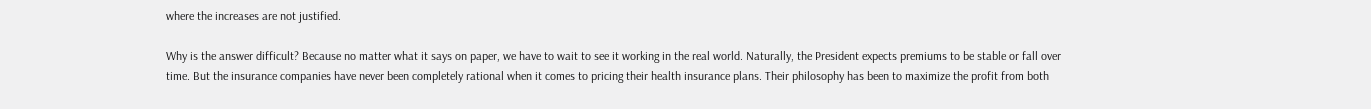where the increases are not justified.

Why is the answer difficult? Because no matter what it says on paper, we have to wait to see it working in the real world. Naturally, the President expects premiums to be stable or fall over time. But the insurance companies have never been completely rational when it comes to pricing their health insurance plans. Their philosophy has been to maximize the profit from both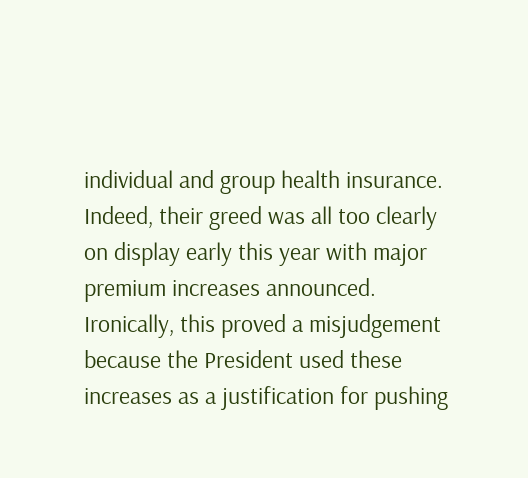individual and group health insurance. Indeed, their greed was all too clearly on display early this year with major premium increases announced. Ironically, this proved a misjudgement because the President used these increases as a justification for pushing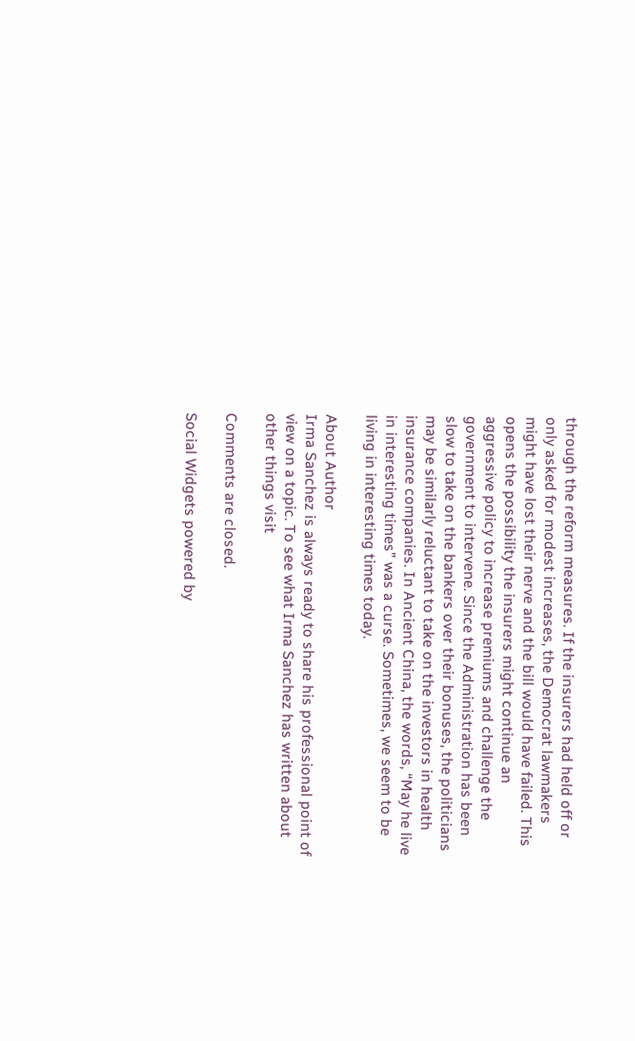through the reform measures. If the insurers had held off or only asked for modest increases, the Democrat lawmakers might have lost their nerve and the bill would have failed. This opens the possibility the insurers might continue an aggressive policy to increase premiums and challenge the government to intervene. Since the Administration has been slow to take on the bankers over their bonuses, the politicians may be similarly reluctant to take on the investors in health insurance companies. In Ancient China, the words, “May he live in interesting times” was a curse. Sometimes, we seem to be living in interesting times today.

About Author
Irma Sanchez is always ready to share his professional point of view on a topic. To see what Irma Sanchez has written about other things visit

Comments are closed.

Social Widgets powered by